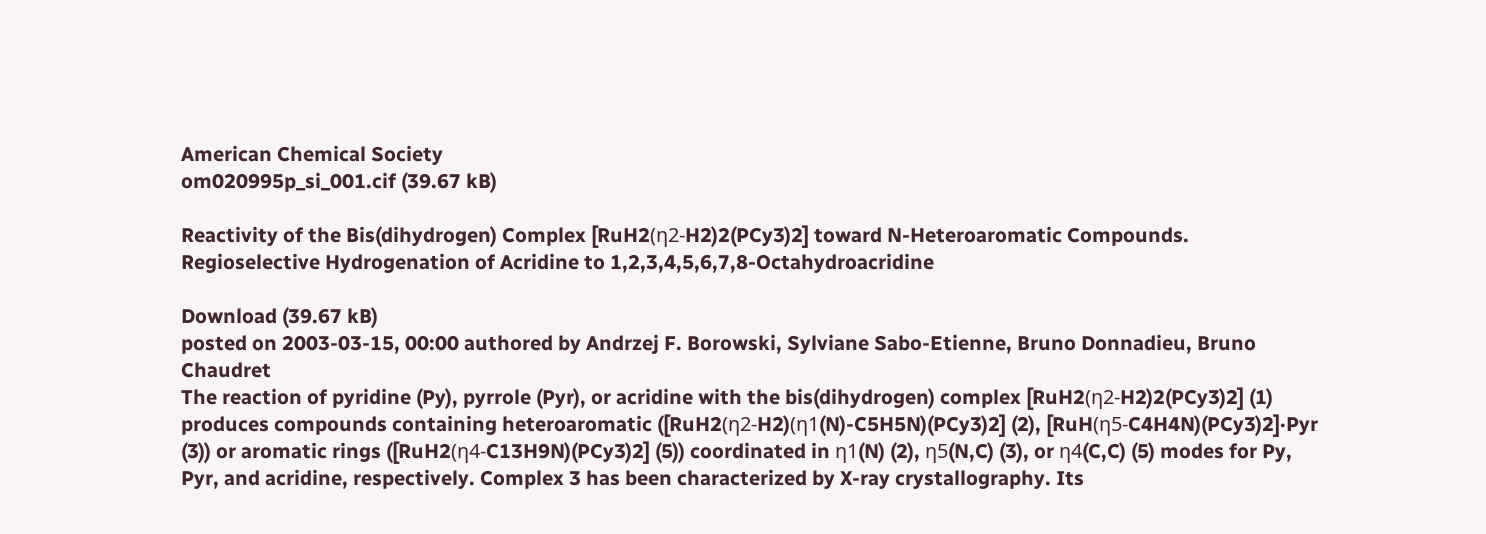American Chemical Society
om020995p_si_001.cif (39.67 kB)

Reactivity of the Bis(dihydrogen) Complex [RuH2(η2-H2)2(PCy3)2] toward N-Heteroaromatic Compounds. Regioselective Hydrogenation of Acridine to 1,2,3,4,5,6,7,8-Octahydroacridine

Download (39.67 kB)
posted on 2003-03-15, 00:00 authored by Andrzej F. Borowski, Sylviane Sabo-Etienne, Bruno Donnadieu, Bruno Chaudret
The reaction of pyridine (Py), pyrrole (Pyr), or acridine with the bis(dihydrogen) complex [RuH2(η2-H2)2(PCy3)2] (1) produces compounds containing heteroaromatic ([RuH2(η2-H2)(η1(N)-C5H5N)(PCy3)2] (2), [RuH(η5-C4H4N)(PCy3)2]·Pyr (3)) or aromatic rings ([RuH2(η4-C13H9N)(PCy3)2] (5)) coordinated in η1(N) (2), η5(N,C) (3), or η4(C,C) (5) modes for Py, Pyr, and acridine, respectively. Complex 3 has been characterized by X-ray crystallography. Its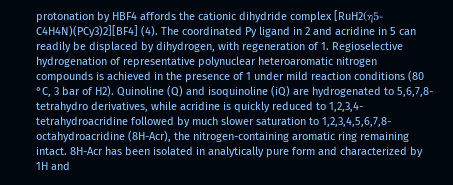protonation by HBF4 affords the cationic dihydride complex [RuH2(η5-C4H4N)(PCy3)2][BF4] (4). The coordinated Py ligand in 2 and acridine in 5 can readily be displaced by dihydrogen, with regeneration of 1. Regioselective hydrogenation of representative polynuclear heteroaromatic nitrogen compounds is achieved in the presence of 1 under mild reaction conditions (80 °C, 3 bar of H2). Quinoline (Q) and isoquinoline (iQ) are hydrogenated to 5,6,7,8-tetrahydro derivatives, while acridine is quickly reduced to 1,2,3,4-tetrahydroacridine followed by much slower saturation to 1,2,3,4,5,6,7,8-octahydroacridine (8H-Acr), the nitrogen-containing aromatic ring remaining intact. 8H-Acr has been isolated in analytically pure form and characterized by 1H and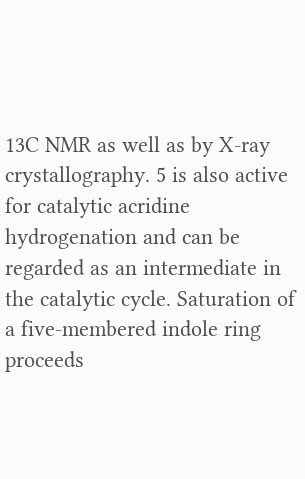13C NMR as well as by X-ray crystallography. 5 is also active for catalytic acridine hydrogenation and can be regarded as an intermediate in the catalytic cycle. Saturation of a five-membered indole ring proceeds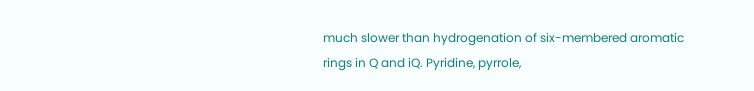much slower than hydrogenation of six-membered aromatic rings in Q and iQ. Pyridine, pyrrole,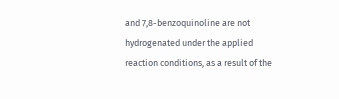and 7,8-benzoquinoline are not hydrogenated under the applied reaction conditions, as a result of the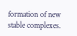formation of new stable complexes.